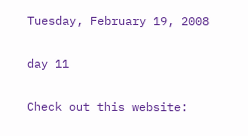Tuesday, February 19, 2008

day 11

Check out this website: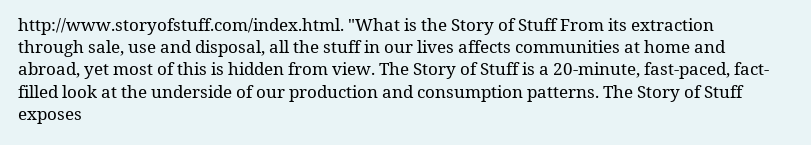http://www.storyofstuff.com/index.html. "What is the Story of Stuff From its extraction through sale, use and disposal, all the stuff in our lives affects communities at home and abroad, yet most of this is hidden from view. The Story of Stuff is a 20-minute, fast-paced, fact-filled look at the underside of our production and consumption patterns. The Story of Stuff exposes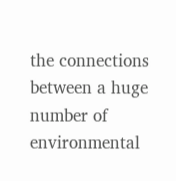the connections between a huge number of environmental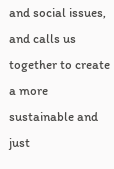and social issues, and calls us together to create a more sustainable and just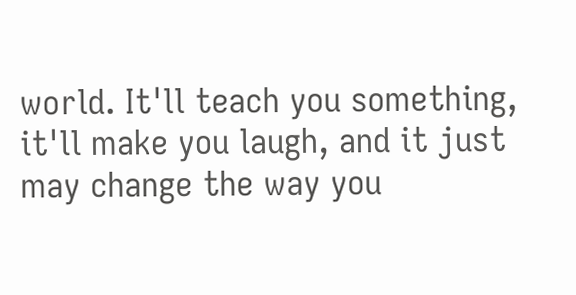world. It'll teach you something, it'll make you laugh, and it just may change the way you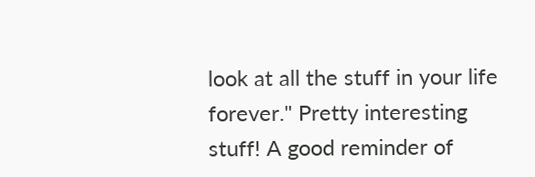look at all the stuff in your life forever." Pretty interesting stuff! A good reminder of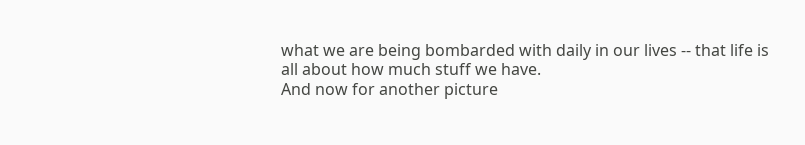what we are being bombarded with daily in our lives -- that life is all about how much stuff we have.
And now for another picture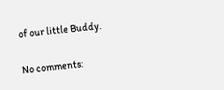of our little Buddy.

No comments: